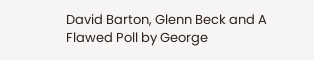David Barton, Glenn Beck and A Flawed Poll by George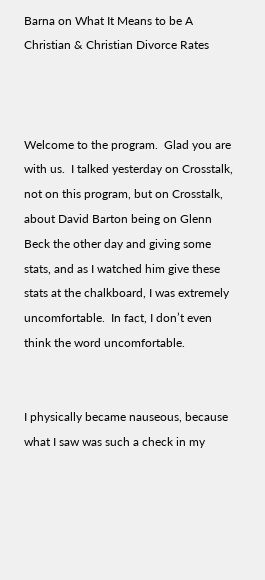Barna on What It Means to be A Christian & Christian Divorce Rates



Welcome to the program.  Glad you are with us.  I talked yesterday on Crosstalk, not on this program, but on Crosstalk, about David Barton being on Glenn Beck the other day and giving some stats, and as I watched him give these stats at the chalkboard, I was extremely uncomfortable.  In fact, I don’t even think the word uncomfortable.


I physically became nauseous, because what I saw was such a check in my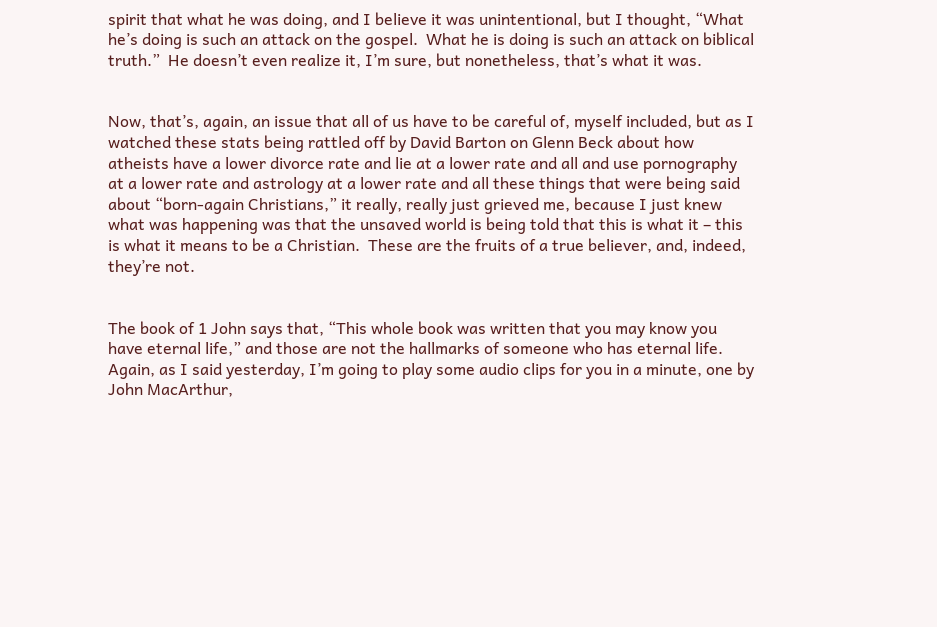spirit that what he was doing, and I believe it was unintentional, but I thought, “What he’s doing is such an attack on the gospel.  What he is doing is such an attack on biblical truth.”  He doesn’t even realize it, I’m sure, but nonetheless, that’s what it was.


Now, that’s, again, an issue that all of us have to be careful of, myself included, but as I watched these stats being rattled off by David Barton on Glenn Beck about how atheists have a lower divorce rate and lie at a lower rate and all and use pornography at a lower rate and astrology at a lower rate and all these things that were being said about “born-again Christians,” it really, really just grieved me, because I just knew what was happening was that the unsaved world is being told that this is what it – this is what it means to be a Christian.  These are the fruits of a true believer, and, indeed, they’re not.


The book of 1 John says that, “This whole book was written that you may know you have eternal life,” and those are not the hallmarks of someone who has eternal life.  Again, as I said yesterday, I’m going to play some audio clips for you in a minute, one by John MacArthur,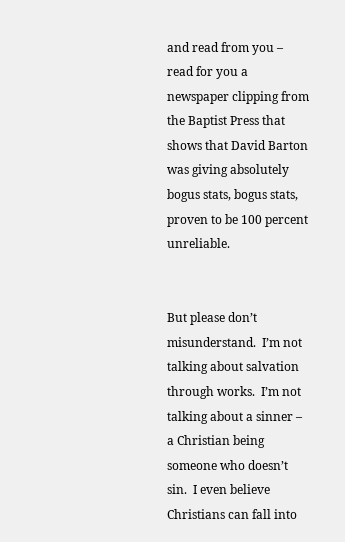and read from you – read for you a newspaper clipping from the Baptist Press that shows that David Barton was giving absolutely bogus stats, bogus stats, proven to be 100 percent unreliable.


But please don’t misunderstand.  I’m not talking about salvation through works.  I’m not talking about a sinner – a Christian being someone who doesn’t sin.  I even believe Christians can fall into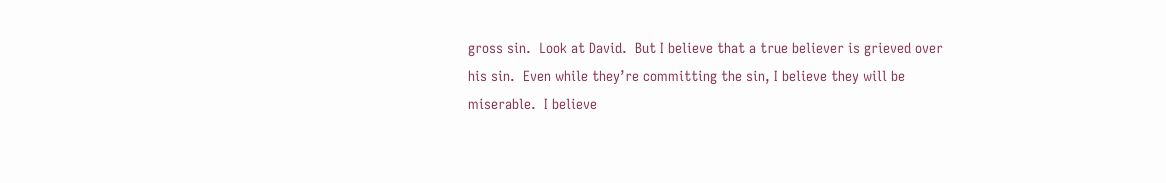gross sin.  Look at David.  But I believe that a true believer is grieved over his sin.  Even while they’re committing the sin, I believe they will be miserable.  I believe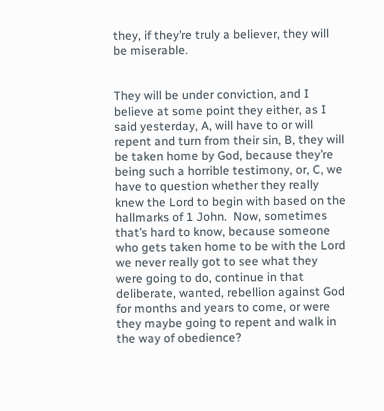they, if they’re truly a believer, they will be miserable.


They will be under conviction, and I believe at some point they either, as I said yesterday, A, will have to or will repent and turn from their sin, B, they will be taken home by God, because they’re being such a horrible testimony, or, C, we have to question whether they really knew the Lord to begin with based on the hallmarks of 1 John.  Now, sometimes that’s hard to know, because someone who gets taken home to be with the Lord we never really got to see what they were going to do, continue in that deliberate, wanted, rebellion against God for months and years to come, or were they maybe going to repent and walk in the way of obedience?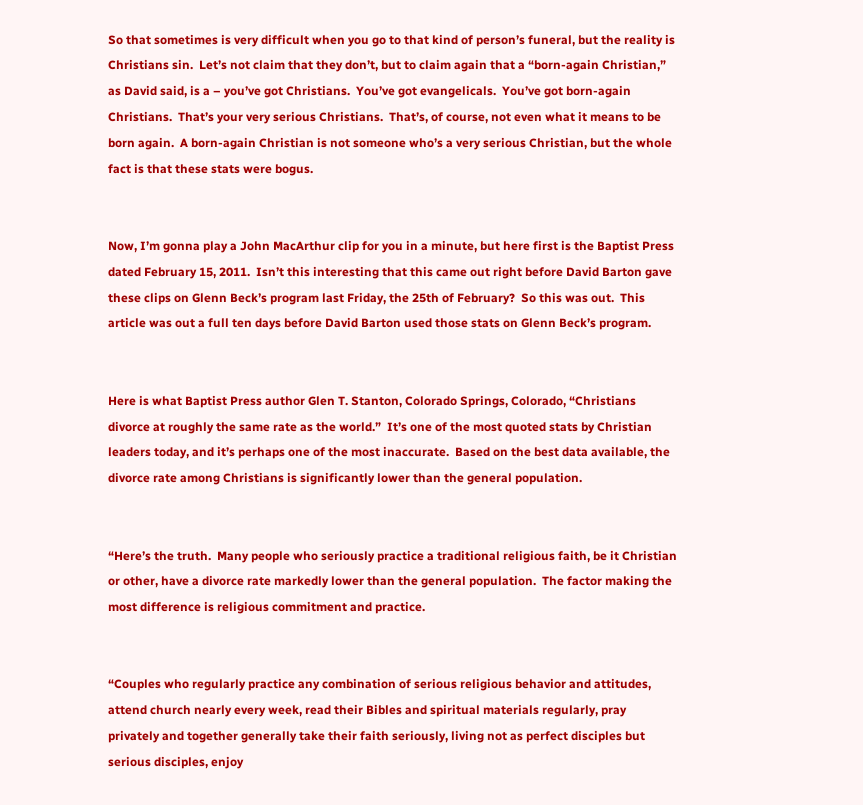So that sometimes is very difficult when you go to that kind of person’s funeral, but the reality is Christians sin.  Let’s not claim that they don’t, but to claim again that a “born-again Christian,” as David said, is a – you’ve got Christians.  You’ve got evangelicals.  You’ve got born-again Christians.  That’s your very serious Christians.  That’s, of course, not even what it means to be born again.  A born-again Christian is not someone who’s a very serious Christian, but the whole fact is that these stats were bogus.


Now, I’m gonna play a John MacArthur clip for you in a minute, but here first is the Baptist Press dated February 15, 2011.  Isn’t this interesting that this came out right before David Barton gave these clips on Glenn Beck’s program last Friday, the 25th of February?  So this was out.  This article was out a full ten days before David Barton used those stats on Glenn Beck’s program.


Here is what Baptist Press author Glen T. Stanton, Colorado Springs, Colorado, “Christians divorce at roughly the same rate as the world.”  It’s one of the most quoted stats by Christian leaders today, and it’s perhaps one of the most inaccurate.  Based on the best data available, the divorce rate among Christians is significantly lower than the general population.


“Here’s the truth.  Many people who seriously practice a traditional religious faith, be it Christian or other, have a divorce rate markedly lower than the general population.  The factor making the most difference is religious commitment and practice.


“Couples who regularly practice any combination of serious religious behavior and attitudes, attend church nearly every week, read their Bibles and spiritual materials regularly, pray privately and together generally take their faith seriously, living not as perfect disciples but serious disciples, enjoy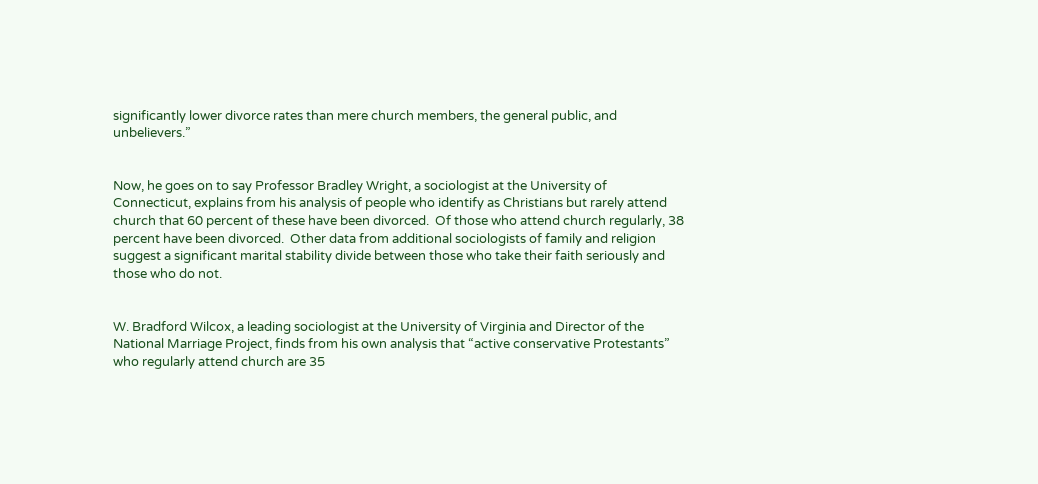significantly lower divorce rates than mere church members, the general public, and unbelievers.”


Now, he goes on to say Professor Bradley Wright, a sociologist at the University of Connecticut, explains from his analysis of people who identify as Christians but rarely attend church that 60 percent of these have been divorced.  Of those who attend church regularly, 38 percent have been divorced.  Other data from additional sociologists of family and religion suggest a significant marital stability divide between those who take their faith seriously and those who do not.


W. Bradford Wilcox, a leading sociologist at the University of Virginia and Director of the National Marriage Project, finds from his own analysis that “active conservative Protestants” who regularly attend church are 35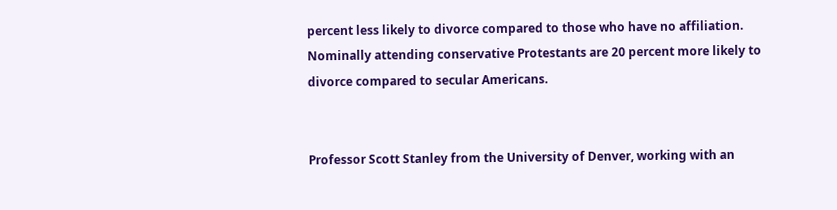percent less likely to divorce compared to those who have no affiliation.  Nominally attending conservative Protestants are 20 percent more likely to divorce compared to secular Americans.


Professor Scott Stanley from the University of Denver, working with an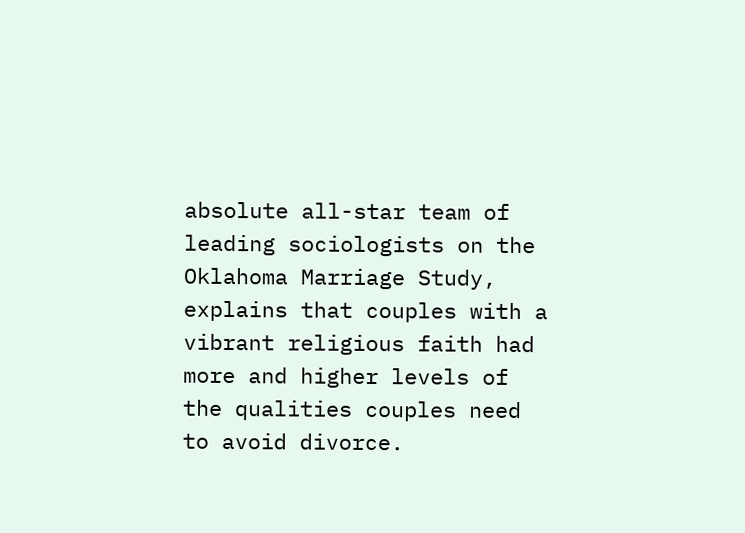absolute all-star team of leading sociologists on the Oklahoma Marriage Study, explains that couples with a vibrant religious faith had more and higher levels of the qualities couples need to avoid divorce.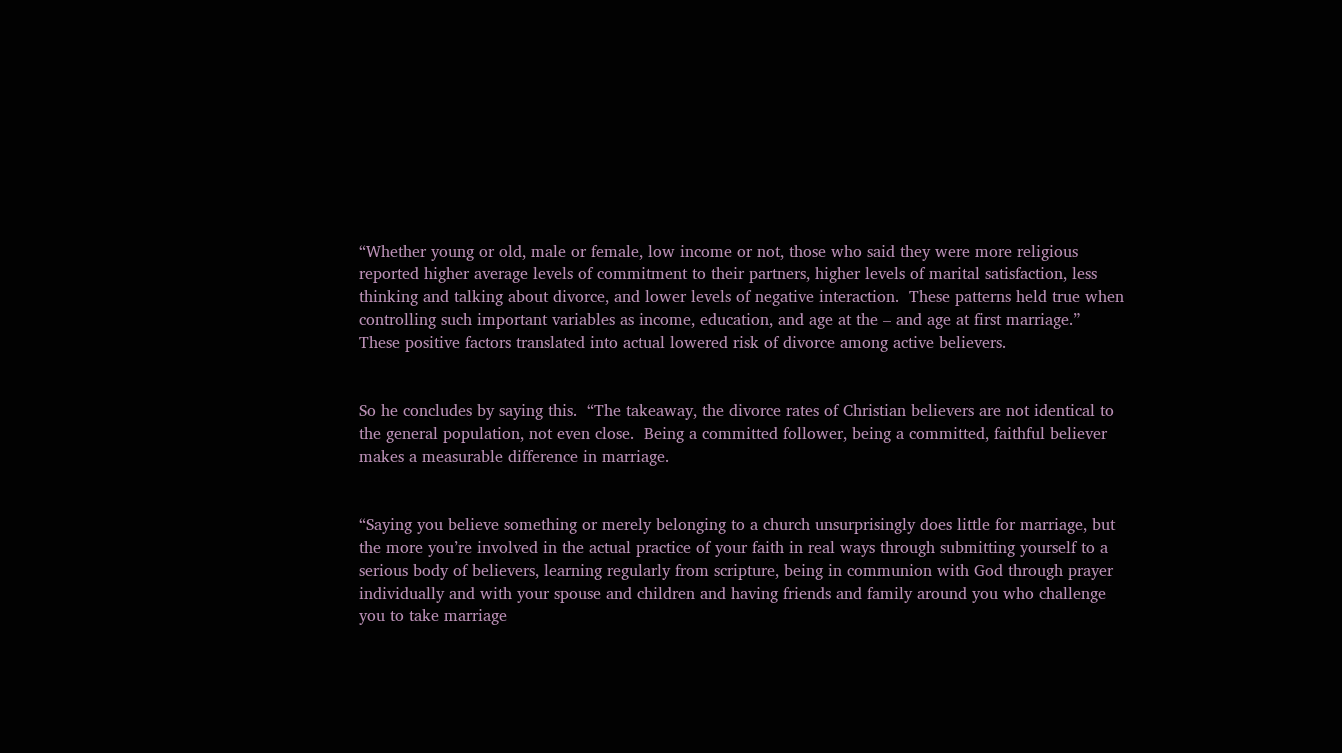“Whether young or old, male or female, low income or not, those who said they were more religious reported higher average levels of commitment to their partners, higher levels of marital satisfaction, less thinking and talking about divorce, and lower levels of negative interaction.  These patterns held true when controlling such important variables as income, education, and age at the – and age at first marriage.”  These positive factors translated into actual lowered risk of divorce among active believers.


So he concludes by saying this.  “The takeaway, the divorce rates of Christian believers are not identical to the general population, not even close.  Being a committed follower, being a committed, faithful believer makes a measurable difference in marriage.


“Saying you believe something or merely belonging to a church unsurprisingly does little for marriage, but the more you’re involved in the actual practice of your faith in real ways through submitting yourself to a serious body of believers, learning regularly from scripture, being in communion with God through prayer individually and with your spouse and children and having friends and family around you who challenge you to take marriage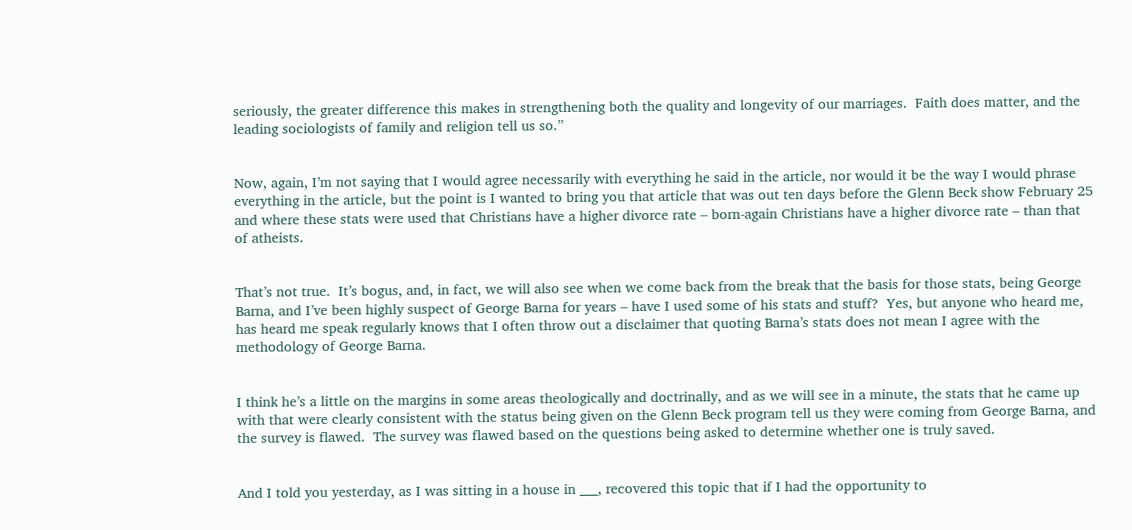seriously, the greater difference this makes in strengthening both the quality and longevity of our marriages.  Faith does matter, and the leading sociologists of family and religion tell us so.”


Now, again, I’m not saying that I would agree necessarily with everything he said in the article, nor would it be the way I would phrase everything in the article, but the point is I wanted to bring you that article that was out ten days before the Glenn Beck show February 25 and where these stats were used that Christians have a higher divorce rate – born-again Christians have a higher divorce rate – than that of atheists.


That’s not true.  It’s bogus, and, in fact, we will also see when we come back from the break that the basis for those stats, being George Barna, and I’ve been highly suspect of George Barna for years – have I used some of his stats and stuff?  Yes, but anyone who heard me, has heard me speak regularly knows that I often throw out a disclaimer that quoting Barna’s stats does not mean I agree with the methodology of George Barna.


I think he’s a little on the margins in some areas theologically and doctrinally, and as we will see in a minute, the stats that he came up with that were clearly consistent with the status being given on the Glenn Beck program tell us they were coming from George Barna, and the survey is flawed.  The survey was flawed based on the questions being asked to determine whether one is truly saved.


And I told you yesterday, as I was sitting in a house in ___, recovered this topic that if I had the opportunity to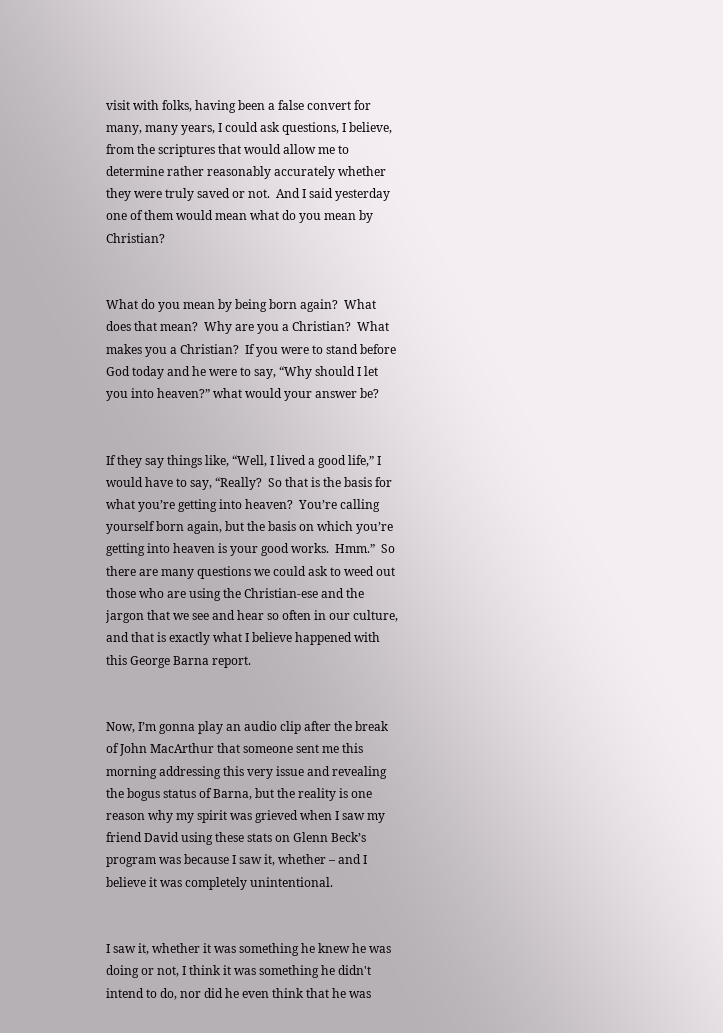visit with folks, having been a false convert for many, many years, I could ask questions, I believe, from the scriptures that would allow me to determine rather reasonably accurately whether they were truly saved or not.  And I said yesterday one of them would mean what do you mean by Christian?


What do you mean by being born again?  What does that mean?  Why are you a Christian?  What makes you a Christian?  If you were to stand before God today and he were to say, “Why should I let you into heaven?” what would your answer be?


If they say things like, “Well, I lived a good life,” I would have to say, “Really?  So that is the basis for what you’re getting into heaven?  You’re calling yourself born again, but the basis on which you’re getting into heaven is your good works.  Hmm.”  So there are many questions we could ask to weed out those who are using the Christian-ese and the jargon that we see and hear so often in our culture, and that is exactly what I believe happened with this George Barna report.


Now, I’m gonna play an audio clip after the break of John MacArthur that someone sent me this morning addressing this very issue and revealing the bogus status of Barna, but the reality is one reason why my spirit was grieved when I saw my friend David using these stats on Glenn Beck’s program was because I saw it, whether – and I believe it was completely unintentional.


I saw it, whether it was something he knew he was doing or not, I think it was something he didn't intend to do, nor did he even think that he was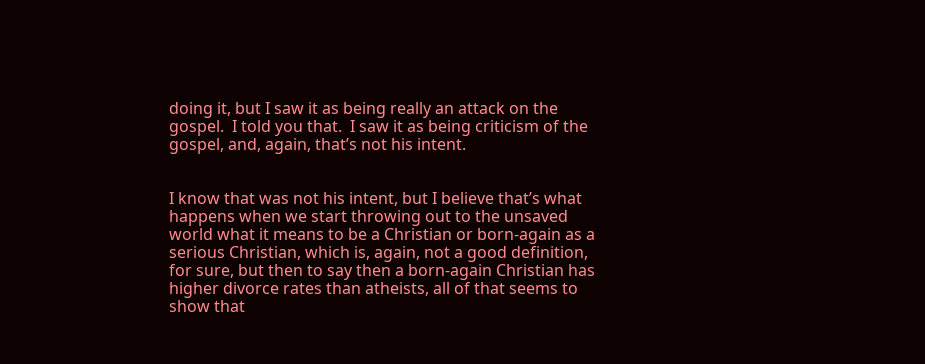doing it, but I saw it as being really an attack on the gospel.  I told you that.  I saw it as being criticism of the gospel, and, again, that’s not his intent.


I know that was not his intent, but I believe that’s what happens when we start throwing out to the unsaved world what it means to be a Christian or born-again as a serious Christian, which is, again, not a good definition, for sure, but then to say then a born-again Christian has higher divorce rates than atheists, all of that seems to show that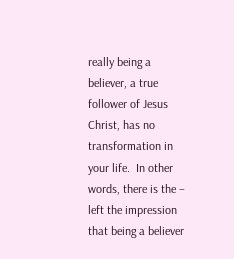really being a believer, a true follower of Jesus Christ, has no transformation in your life.  In other words, there is the – left the impression that being a believer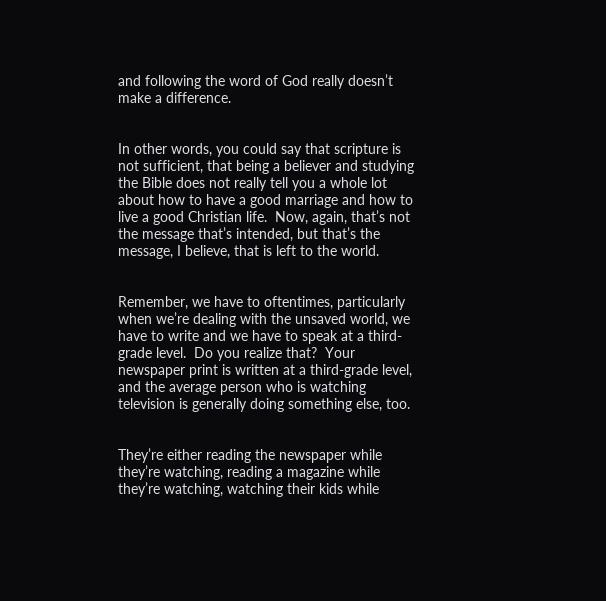and following the word of God really doesn’t make a difference.


In other words, you could say that scripture is not sufficient, that being a believer and studying the Bible does not really tell you a whole lot about how to have a good marriage and how to live a good Christian life.  Now, again, that’s not the message that’s intended, but that’s the message, I believe, that is left to the world.


Remember, we have to oftentimes, particularly when we’re dealing with the unsaved world, we have to write and we have to speak at a third-grade level.  Do you realize that?  Your newspaper print is written at a third-grade level, and the average person who is watching television is generally doing something else, too.


They’re either reading the newspaper while they’re watching, reading a magazine while they’re watching, watching their kids while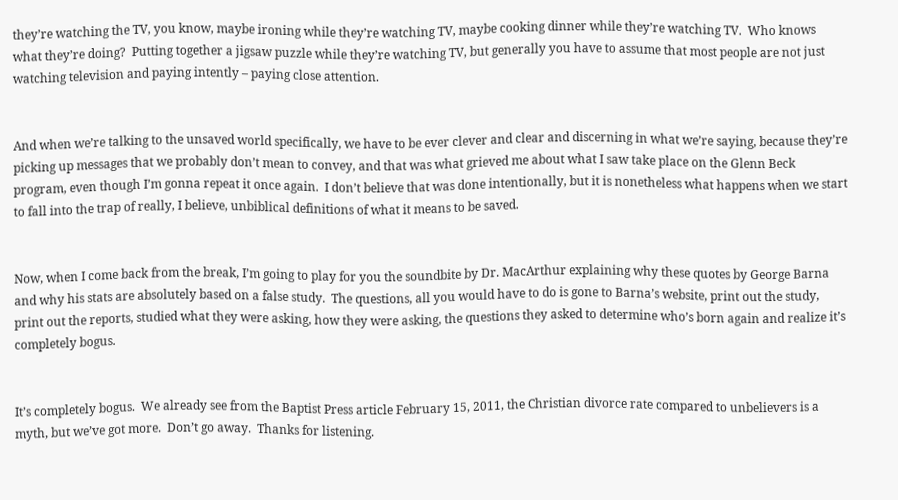they’re watching the TV, you know, maybe ironing while they’re watching TV, maybe cooking dinner while they’re watching TV.  Who knows what they’re doing?  Putting together a jigsaw puzzle while they’re watching TV, but generally you have to assume that most people are not just watching television and paying intently – paying close attention.


And when we’re talking to the unsaved world specifically, we have to be ever clever and clear and discerning in what we’re saying, because they’re picking up messages that we probably don’t mean to convey, and that was what grieved me about what I saw take place on the Glenn Beck program, even though I’m gonna repeat it once again.  I don’t believe that was done intentionally, but it is nonetheless what happens when we start to fall into the trap of really, I believe, unbiblical definitions of what it means to be saved.


Now, when I come back from the break, I’m going to play for you the soundbite by Dr. MacArthur explaining why these quotes by George Barna and why his stats are absolutely based on a false study.  The questions, all you would have to do is gone to Barna’s website, print out the study, print out the reports, studied what they were asking, how they were asking, the questions they asked to determine who’s born again and realize it’s completely bogus.


It’s completely bogus.  We already see from the Baptist Press article February 15, 2011, the Christian divorce rate compared to unbelievers is a myth, but we’ve got more.  Don’t go away.  Thanks for listening.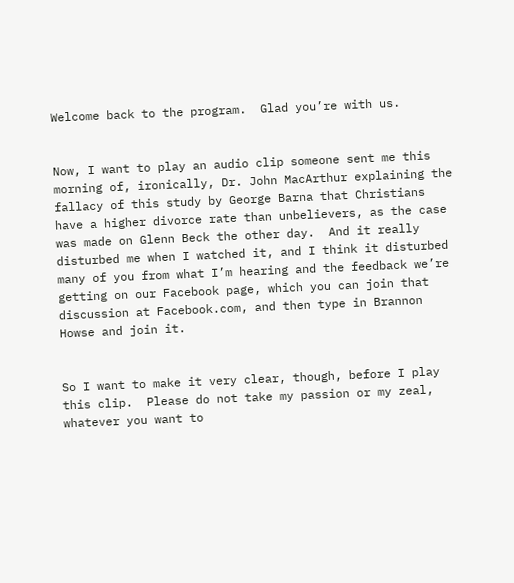Welcome back to the program.  Glad you’re with us.


Now, I want to play an audio clip someone sent me this morning of, ironically, Dr. John MacArthur explaining the fallacy of this study by George Barna that Christians have a higher divorce rate than unbelievers, as the case was made on Glenn Beck the other day.  And it really disturbed me when I watched it, and I think it disturbed many of you from what I’m hearing and the feedback we’re getting on our Facebook page, which you can join that discussion at Facebook.com, and then type in Brannon Howse and join it.


So I want to make it very clear, though, before I play this clip.  Please do not take my passion or my zeal, whatever you want to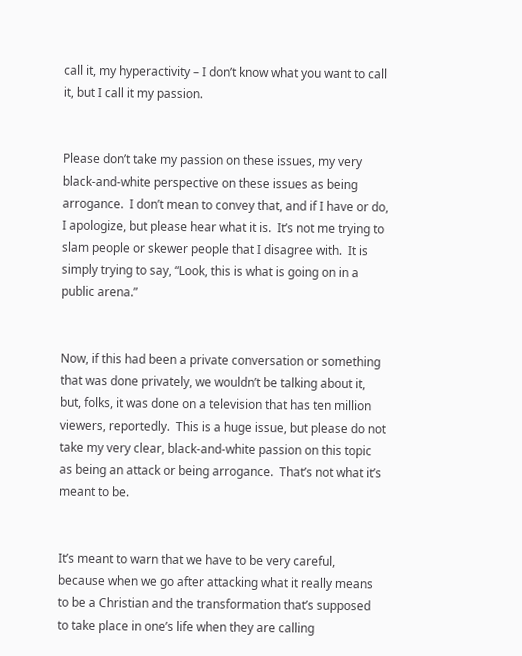call it, my hyperactivity – I don’t know what you want to call it, but I call it my passion.


Please don’t take my passion on these issues, my very black-and-white perspective on these issues as being arrogance.  I don’t mean to convey that, and if I have or do, I apologize, but please hear what it is.  It’s not me trying to slam people or skewer people that I disagree with.  It is simply trying to say, “Look, this is what is going on in a public arena.”


Now, if this had been a private conversation or something that was done privately, we wouldn’t be talking about it, but, folks, it was done on a television that has ten million viewers, reportedly.  This is a huge issue, but please do not take my very clear, black-and-white passion on this topic as being an attack or being arrogance.  That’s not what it’s meant to be.


It’s meant to warn that we have to be very careful, because when we go after attacking what it really means to be a Christian and the transformation that’s supposed to take place in one’s life when they are calling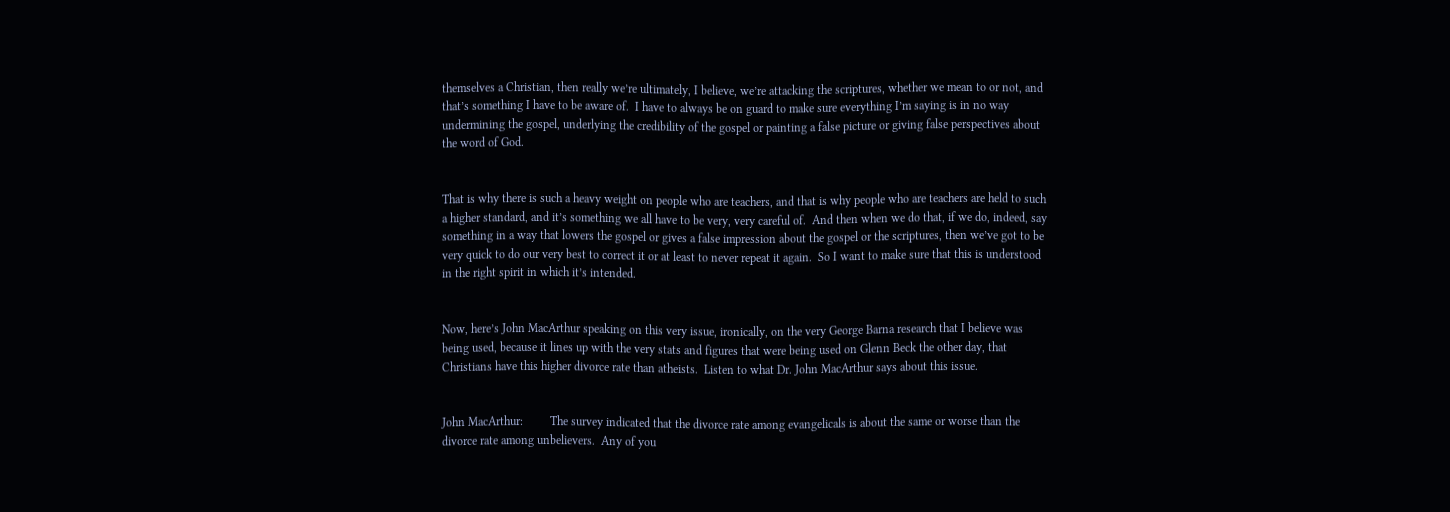themselves a Christian, then really we’re ultimately, I believe, we’re attacking the scriptures, whether we mean to or not, and that’s something I have to be aware of.  I have to always be on guard to make sure everything I’m saying is in no way undermining the gospel, underlying the credibility of the gospel or painting a false picture or giving false perspectives about the word of God.


That is why there is such a heavy weight on people who are teachers, and that is why people who are teachers are held to such a higher standard, and it’s something we all have to be very, very careful of.  And then when we do that, if we do, indeed, say something in a way that lowers the gospel or gives a false impression about the gospel or the scriptures, then we’ve got to be very quick to do our very best to correct it or at least to never repeat it again.  So I want to make sure that this is understood in the right spirit in which it’s intended.


Now, here’s John MacArthur speaking on this very issue, ironically, on the very George Barna research that I believe was being used, because it lines up with the very stats and figures that were being used on Glenn Beck the other day, that Christians have this higher divorce rate than atheists.  Listen to what Dr. John MacArthur says about this issue.


John MacArthur:         The survey indicated that the divorce rate among evangelicals is about the same or worse than the divorce rate among unbelievers.  Any of you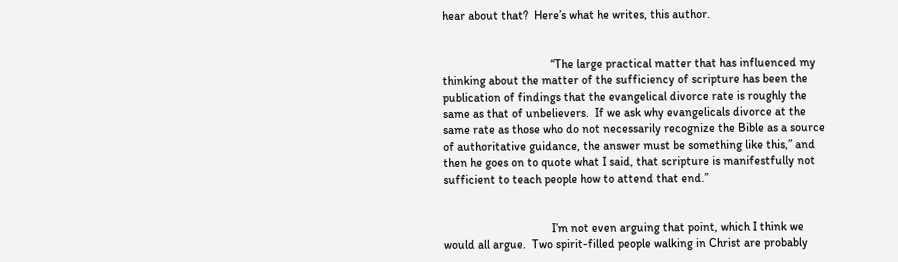hear about that?  Here’s what he writes, this author.


                                    “The large practical matter that has influenced my thinking about the matter of the sufficiency of scripture has been the publication of findings that the evangelical divorce rate is roughly the same as that of unbelievers.  If we ask why evangelicals divorce at the same rate as those who do not necessarily recognize the Bible as a source of authoritative guidance, the answer must be something like this,” and then he goes on to quote what I said, that scripture is manifestfully not sufficient to teach people how to attend that end.”


                                    I’m not even arguing that point, which I think we would all argue.  Two spirit-filled people walking in Christ are probably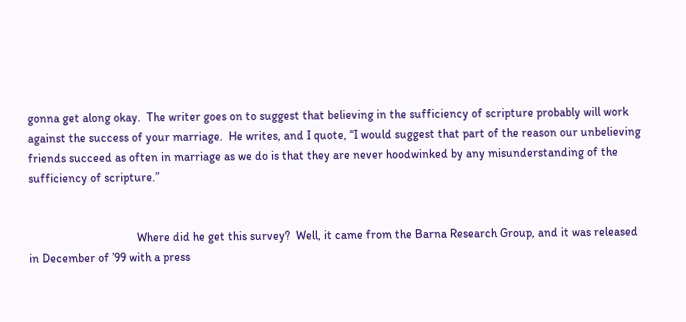gonna get along okay.  The writer goes on to suggest that believing in the sufficiency of scripture probably will work against the success of your marriage.  He writes, and I quote, “I would suggest that part of the reason our unbelieving friends succeed as often in marriage as we do is that they are never hoodwinked by any misunderstanding of the sufficiency of scripture.”


                                    Where did he get this survey?  Well, it came from the Barna Research Group, and it was released in December of ’99 with a press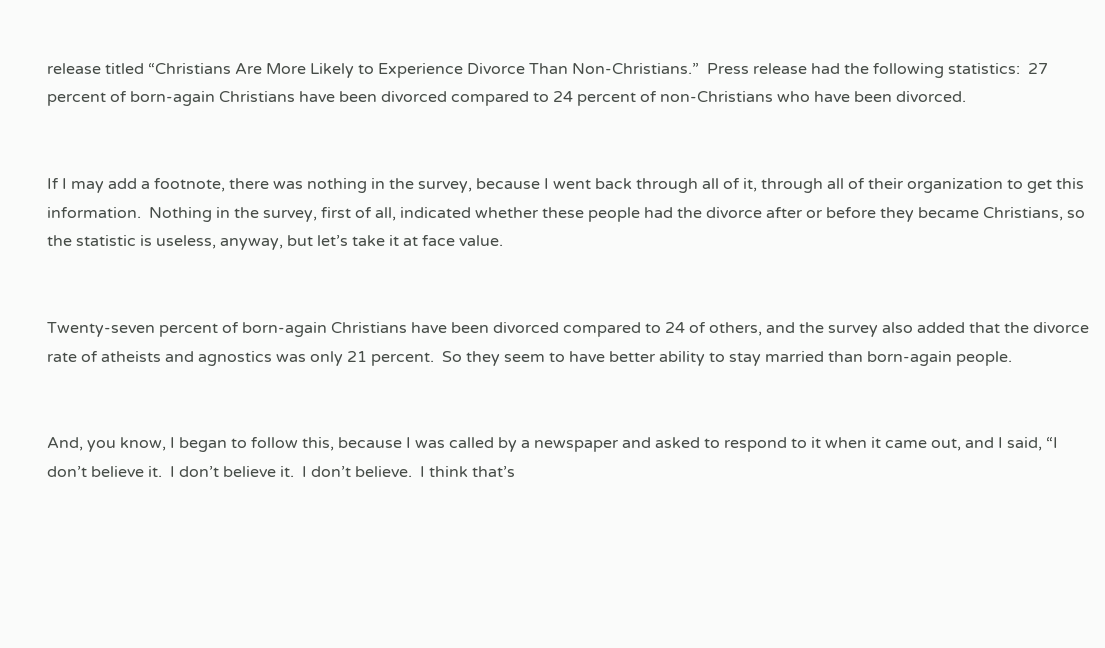release titled “Christians Are More Likely to Experience Divorce Than Non-Christians.”  Press release had the following statistics:  27 percent of born-again Christians have been divorced compared to 24 percent of non-Christians who have been divorced.


If I may add a footnote, there was nothing in the survey, because I went back through all of it, through all of their organization to get this information.  Nothing in the survey, first of all, indicated whether these people had the divorce after or before they became Christians, so the statistic is useless, anyway, but let’s take it at face value.


Twenty-seven percent of born-again Christians have been divorced compared to 24 of others, and the survey also added that the divorce rate of atheists and agnostics was only 21 percent.  So they seem to have better ability to stay married than born-again people.


And, you know, I began to follow this, because I was called by a newspaper and asked to respond to it when it came out, and I said, “I don’t believe it.  I don’t believe it.  I don’t believe.  I think that’s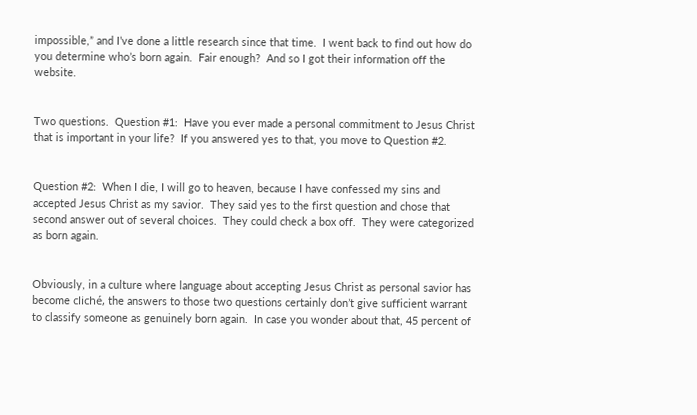impossible,” and I’ve done a little research since that time.  I went back to find out how do you determine who’s born again.  Fair enough?  And so I got their information off the website.


Two questions.  Question #1:  Have you ever made a personal commitment to Jesus Christ that is important in your life?  If you answered yes to that, you move to Question #2.


Question #2:  When I die, I will go to heaven, because I have confessed my sins and accepted Jesus Christ as my savior.  They said yes to the first question and chose that second answer out of several choices.  They could check a box off.  They were categorized as born again.


Obviously, in a culture where language about accepting Jesus Christ as personal savior has become cliché, the answers to those two questions certainly don’t give sufficient warrant to classify someone as genuinely born again.  In case you wonder about that, 45 percent of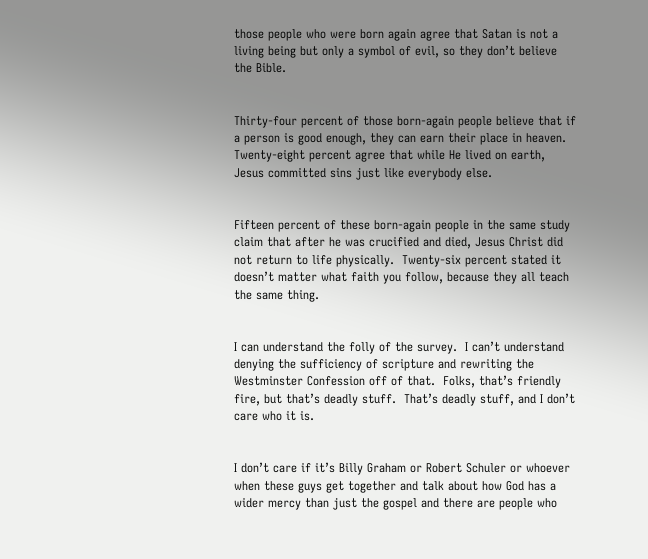those people who were born again agree that Satan is not a living being but only a symbol of evil, so they don’t believe the Bible.


Thirty-four percent of those born-again people believe that if a person is good enough, they can earn their place in heaven.  Twenty-eight percent agree that while He lived on earth, Jesus committed sins just like everybody else.


Fifteen percent of these born-again people in the same study claim that after he was crucified and died, Jesus Christ did not return to life physically.  Twenty-six percent stated it doesn’t matter what faith you follow, because they all teach the same thing.


I can understand the folly of the survey.  I can’t understand denying the sufficiency of scripture and rewriting the Westminster Confession off of that.  Folks, that’s friendly fire, but that’s deadly stuff.  That’s deadly stuff, and I don’t care who it is.


I don’t care if it’s Billy Graham or Robert Schuler or whoever when these guys get together and talk about how God has a wider mercy than just the gospel and there are people who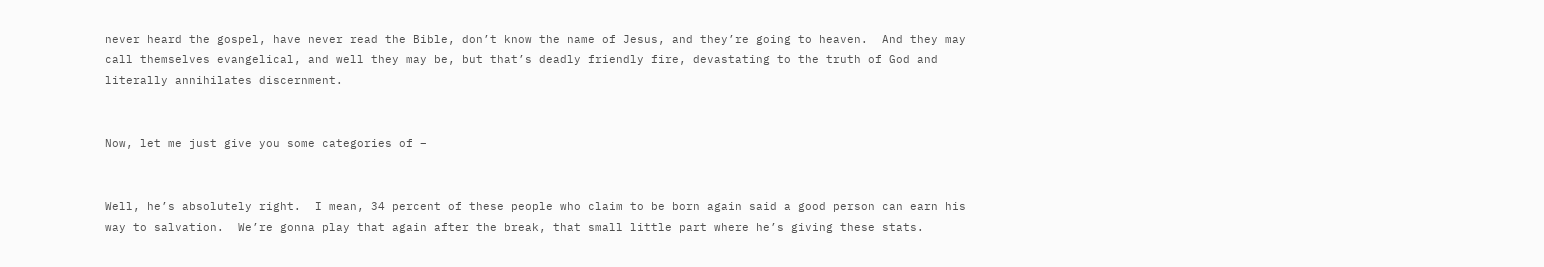never heard the gospel, have never read the Bible, don’t know the name of Jesus, and they’re going to heaven.  And they may call themselves evangelical, and well they may be, but that’s deadly friendly fire, devastating to the truth of God and literally annihilates discernment.


Now, let me just give you some categories of –


Well, he’s absolutely right.  I mean, 34 percent of these people who claim to be born again said a good person can earn his way to salvation.  We’re gonna play that again after the break, that small little part where he’s giving these stats.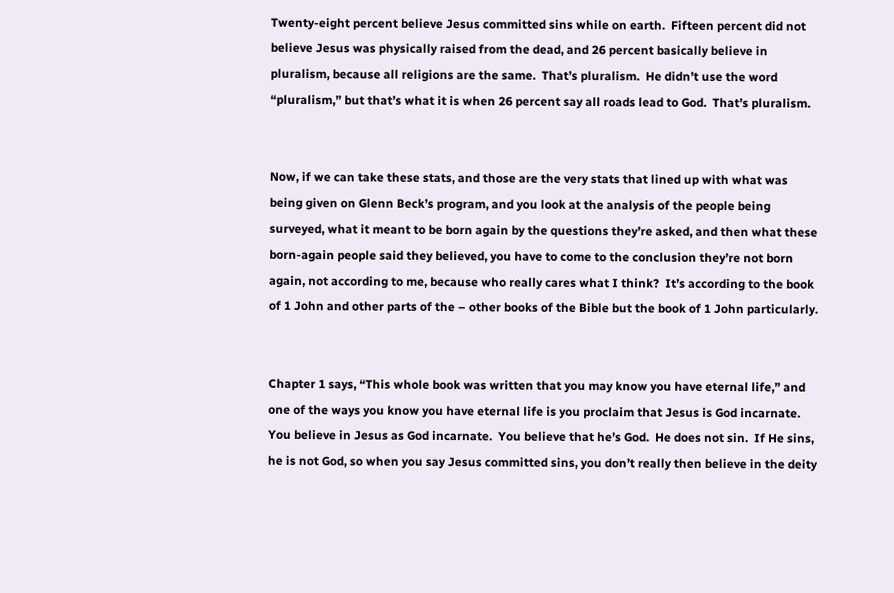Twenty-eight percent believe Jesus committed sins while on earth.  Fifteen percent did not believe Jesus was physically raised from the dead, and 26 percent basically believe in pluralism, because all religions are the same.  That’s pluralism.  He didn’t use the word “pluralism,” but that’s what it is when 26 percent say all roads lead to God.  That’s pluralism.


Now, if we can take these stats, and those are the very stats that lined up with what was being given on Glenn Beck’s program, and you look at the analysis of the people being surveyed, what it meant to be born again by the questions they’re asked, and then what these born-again people said they believed, you have to come to the conclusion they’re not born again, not according to me, because who really cares what I think?  It’s according to the book of 1 John and other parts of the – other books of the Bible but the book of 1 John particularly.


Chapter 1 says, “This whole book was written that you may know you have eternal life,” and one of the ways you know you have eternal life is you proclaim that Jesus is God incarnate.  You believe in Jesus as God incarnate.  You believe that he’s God.  He does not sin.  If He sins, he is not God, so when you say Jesus committed sins, you don’t really then believe in the deity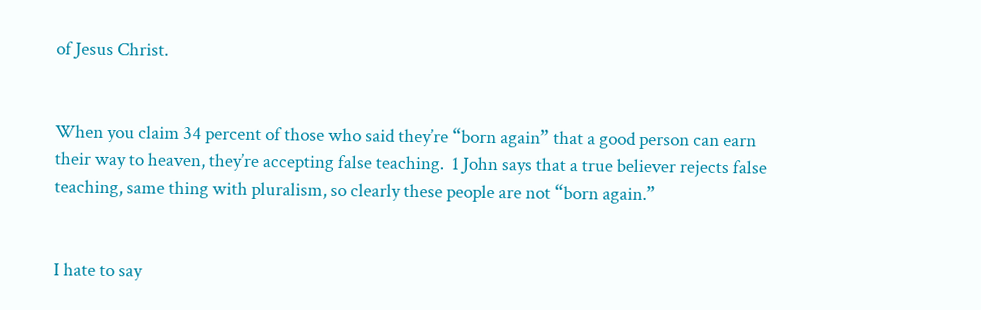of Jesus Christ.


When you claim 34 percent of those who said they’re “born again” that a good person can earn their way to heaven, they’re accepting false teaching.  1 John says that a true believer rejects false teaching, same thing with pluralism, so clearly these people are not “born again.”


I hate to say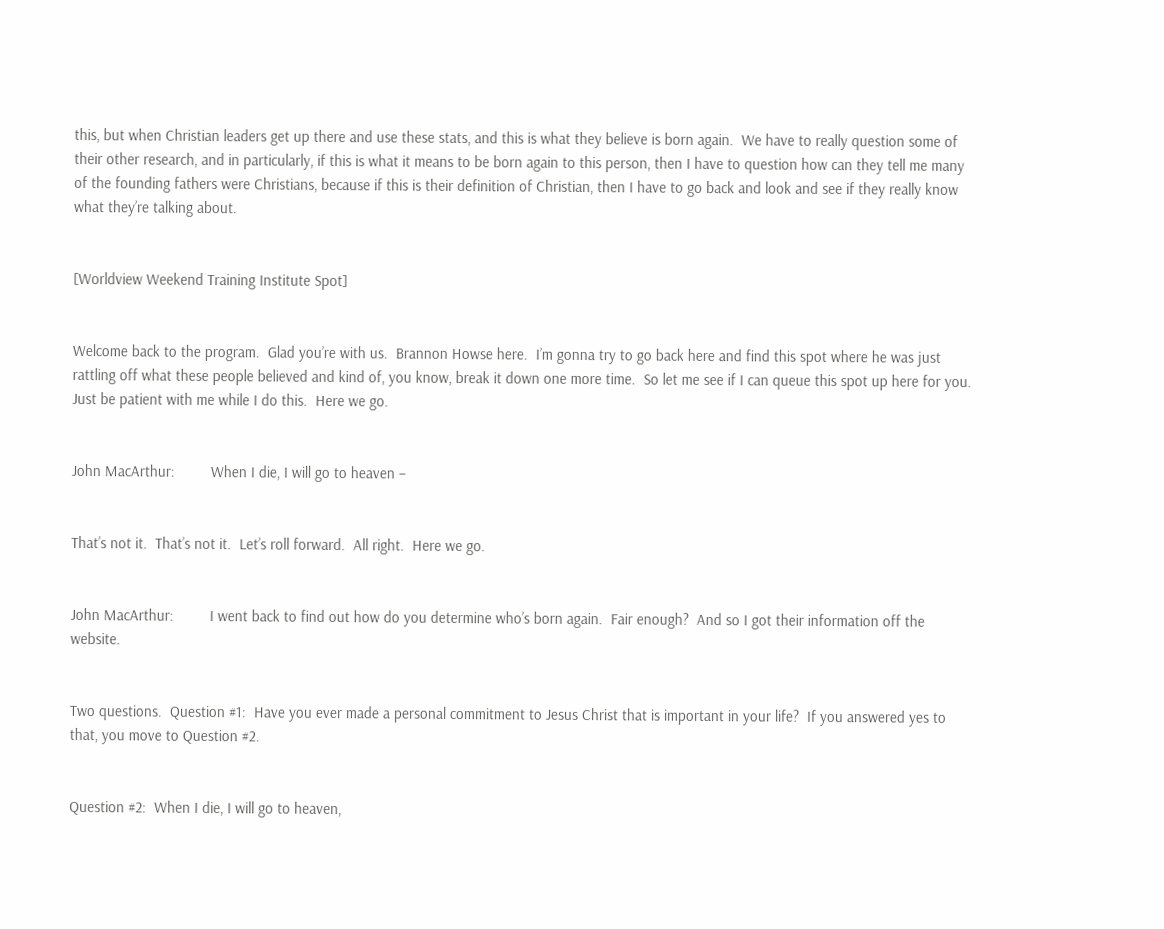this, but when Christian leaders get up there and use these stats, and this is what they believe is born again.  We have to really question some of their other research, and in particularly, if this is what it means to be born again to this person, then I have to question how can they tell me many of the founding fathers were Christians, because if this is their definition of Christian, then I have to go back and look and see if they really know what they’re talking about.


[Worldview Weekend Training Institute Spot]


Welcome back to the program.  Glad you’re with us.  Brannon Howse here.  I’m gonna try to go back here and find this spot where he was just rattling off what these people believed and kind of, you know, break it down one more time.  So let me see if I can queue this spot up here for you.  Just be patient with me while I do this.  Here we go.


John MacArthur:         When I die, I will go to heaven –


That’s not it.  That’s not it.  Let’s roll forward.  All right.  Here we go.


John MacArthur:         I went back to find out how do you determine who’s born again.  Fair enough?  And so I got their information off the website.


Two questions.  Question #1:  Have you ever made a personal commitment to Jesus Christ that is important in your life?  If you answered yes to that, you move to Question #2.


Question #2:  When I die, I will go to heaven,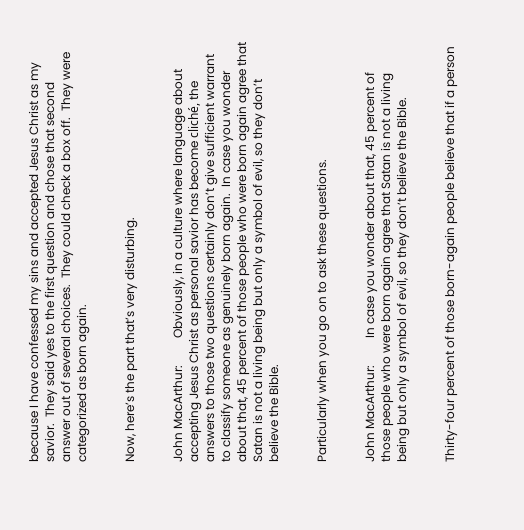because I have confessed my sins and accepted Jesus Christ as my savior.  They said yes to the first question and chose that second answer out of several choices.  They could check a box off.  They were categorized as born again.


Now, here’s the part that’s very disturbing.


John MacArthur:         Obviously, in a culture where language about accepting Jesus Christ as personal savior has become cliché, the answers to those two questions certainly don’t give sufficient warrant to classify someone as genuinely born again.  In case you wonder about that, 45 percent of those people who were born again agree that Satan is not a living being but only a symbol of evil, so they don’t believe the Bible.


Particularly when you go on to ask these questions.


John MacArthur:         In case you wonder about that, 45 percent of those people who were born again agree that Satan is not a living being but only a symbol of evil, so they don’t believe the Bible.


Thirty-four percent of those born-again people believe that if a person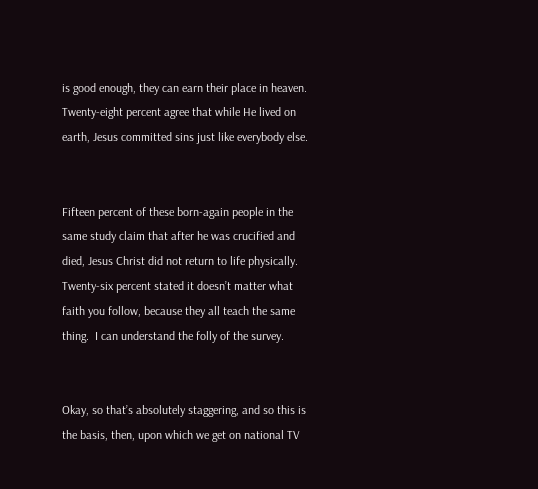is good enough, they can earn their place in heaven.  Twenty-eight percent agree that while He lived on earth, Jesus committed sins just like everybody else.


Fifteen percent of these born-again people in the same study claim that after he was crucified and died, Jesus Christ did not return to life physically.  Twenty-six percent stated it doesn’t matter what faith you follow, because they all teach the same thing.  I can understand the folly of the survey.


Okay, so that’s absolutely staggering, and so this is the basis, then, upon which we get on national TV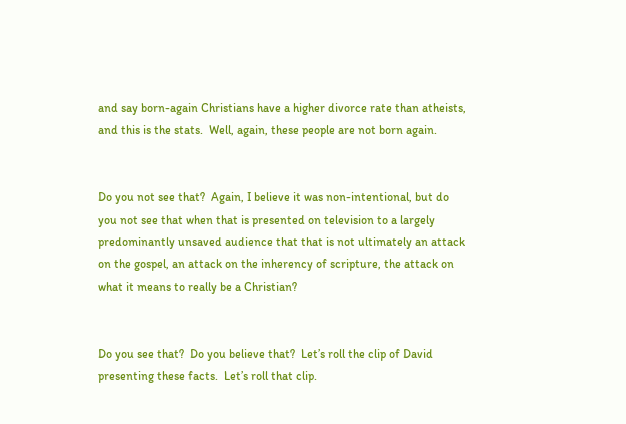and say born-again Christians have a higher divorce rate than atheists, and this is the stats.  Well, again, these people are not born again.


Do you not see that?  Again, I believe it was non-intentional, but do you not see that when that is presented on television to a largely predominantly unsaved audience that that is not ultimately an attack on the gospel, an attack on the inherency of scripture, the attack on what it means to really be a Christian?


Do you see that?  Do you believe that?  Let’s roll the clip of David presenting these facts.  Let’s roll that clip.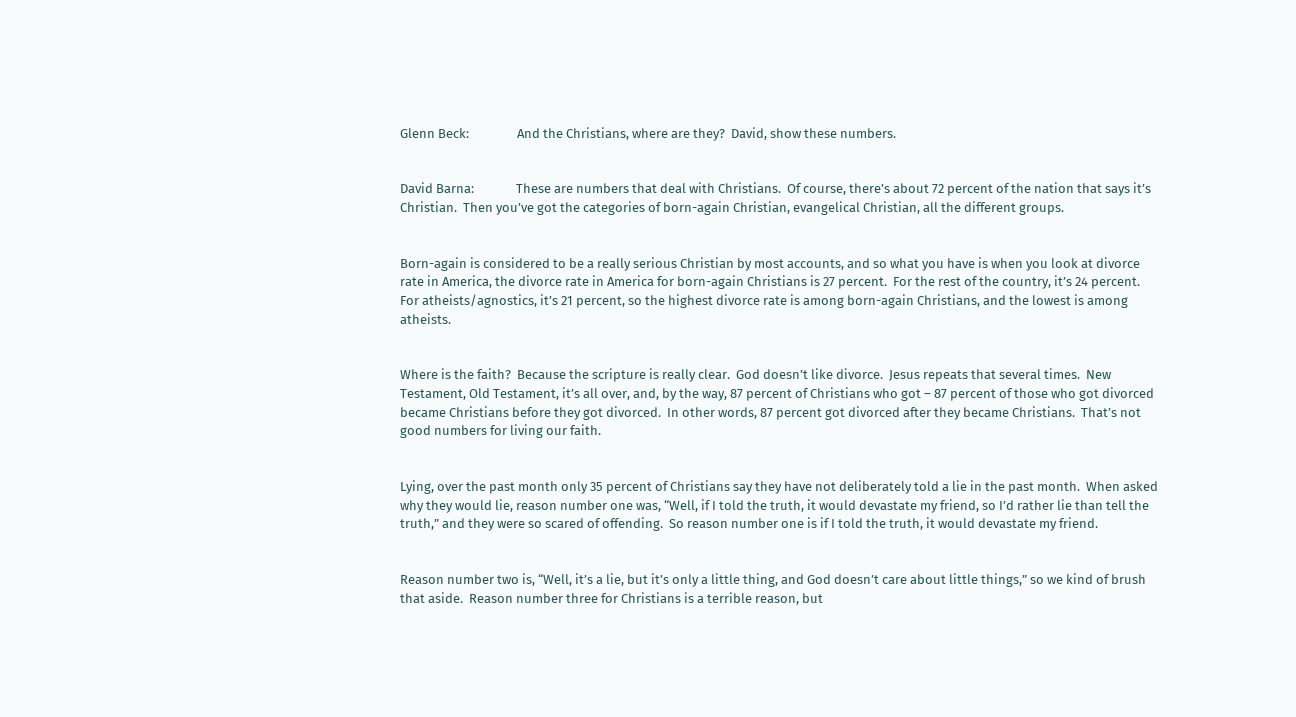Glenn Beck:                And the Christians, where are they?  David, show these numbers.


David Barna:              These are numbers that deal with Christians.  Of course, there’s about 72 percent of the nation that says it’s Christian.  Then you’ve got the categories of born-again Christian, evangelical Christian, all the different groups.


Born-again is considered to be a really serious Christian by most accounts, and so what you have is when you look at divorce rate in America, the divorce rate in America for born-again Christians is 27 percent.  For the rest of the country, it’s 24 percent.  For atheists/agnostics, it’s 21 percent, so the highest divorce rate is among born-again Christians, and the lowest is among atheists.


Where is the faith?  Because the scripture is really clear.  God doesn’t like divorce.  Jesus repeats that several times.  New Testament, Old Testament, it’s all over, and, by the way, 87 percent of Christians who got – 87 percent of those who got divorced became Christians before they got divorced.  In other words, 87 percent got divorced after they became Christians.  That’s not good numbers for living our faith.


Lying, over the past month only 35 percent of Christians say they have not deliberately told a lie in the past month.  When asked why they would lie, reason number one was, “Well, if I told the truth, it would devastate my friend, so I’d rather lie than tell the truth,” and they were so scared of offending.  So reason number one is if I told the truth, it would devastate my friend.


Reason number two is, “Well, it’s a lie, but it’s only a little thing, and God doesn’t care about little things,” so we kind of brush that aside.  Reason number three for Christians is a terrible reason, but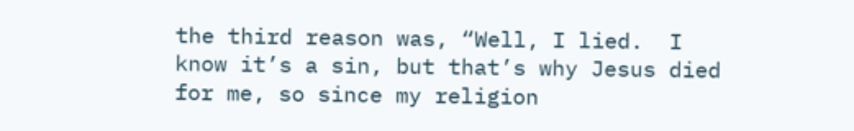the third reason was, “Well, I lied.  I know it’s a sin, but that’s why Jesus died for me, so since my religion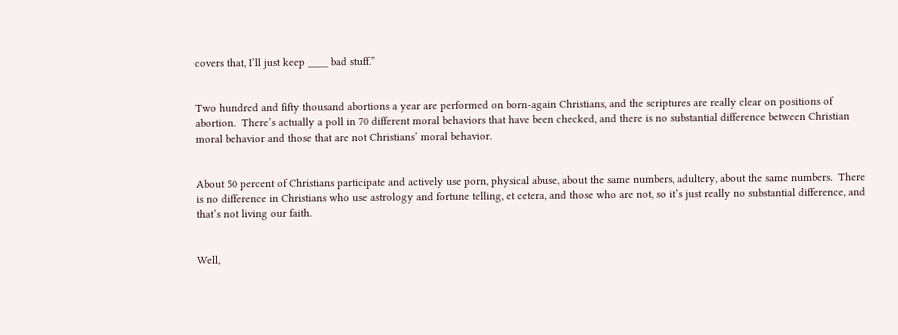covers that, I’ll just keep ____ bad stuff.”


Two hundred and fifty thousand abortions a year are performed on born-again Christians, and the scriptures are really clear on positions of abortion.  There’s actually a poll in 70 different moral behaviors that have been checked, and there is no substantial difference between Christian moral behavior and those that are not Christians’ moral behavior.


About 50 percent of Christians participate and actively use porn, physical abuse, about the same numbers, adultery, about the same numbers.  There is no difference in Christians who use astrology and fortune telling, et cetera, and those who are not, so it’s just really no substantial difference, and that’s not living our faith.


Well,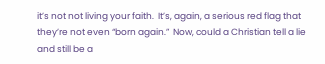it’s not not living your faith.  It’s, again, a serious red flag that they’re not even “born again.”  Now, could a Christian tell a lie and still be a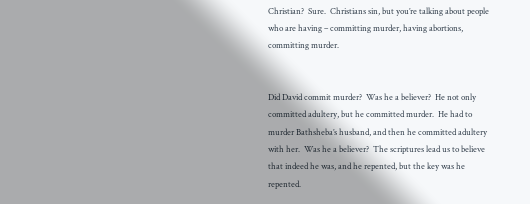Christian?  Sure.  Christians sin, but you’re talking about people who are having – committing murder, having abortions, committing murder.


Did David commit murder?  Was he a believer?  He not only committed adultery, but he committed murder.  He had to murder Bathsheba’s husband, and then he committed adultery with her.  Was he a believer?  The scriptures lead us to believe that indeed he was, and he repented, but the key was he repented.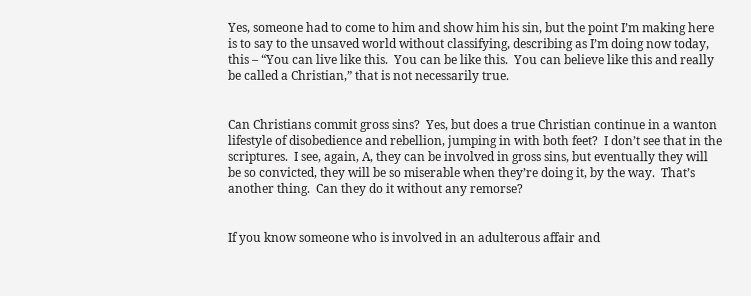Yes, someone had to come to him and show him his sin, but the point I’m making here is to say to the unsaved world without classifying, describing as I’m doing now today, this – “You can live like this.  You can be like this.  You can believe like this and really be called a Christian,” that is not necessarily true.


Can Christians commit gross sins?  Yes, but does a true Christian continue in a wanton lifestyle of disobedience and rebellion, jumping in with both feet?  I don’t see that in the scriptures.  I see, again, A, they can be involved in gross sins, but eventually they will be so convicted, they will be so miserable when they’re doing it, by the way.  That’s another thing.  Can they do it without any remorse?


If you know someone who is involved in an adulterous affair and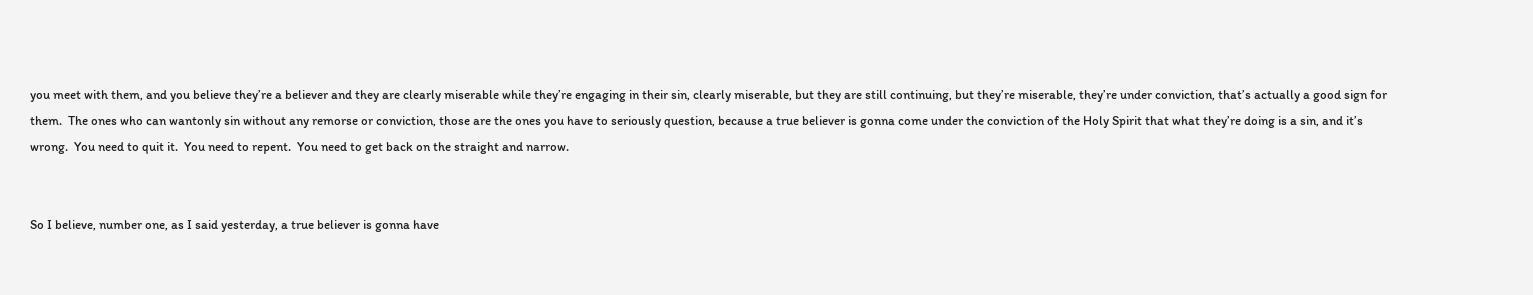you meet with them, and you believe they’re a believer and they are clearly miserable while they’re engaging in their sin, clearly miserable, but they are still continuing, but they’re miserable, they’re under conviction, that’s actually a good sign for them.  The ones who can wantonly sin without any remorse or conviction, those are the ones you have to seriously question, because a true believer is gonna come under the conviction of the Holy Spirit that what they’re doing is a sin, and it’s wrong.  You need to quit it.  You need to repent.  You need to get back on the straight and narrow.


So I believe, number one, as I said yesterday, a true believer is gonna have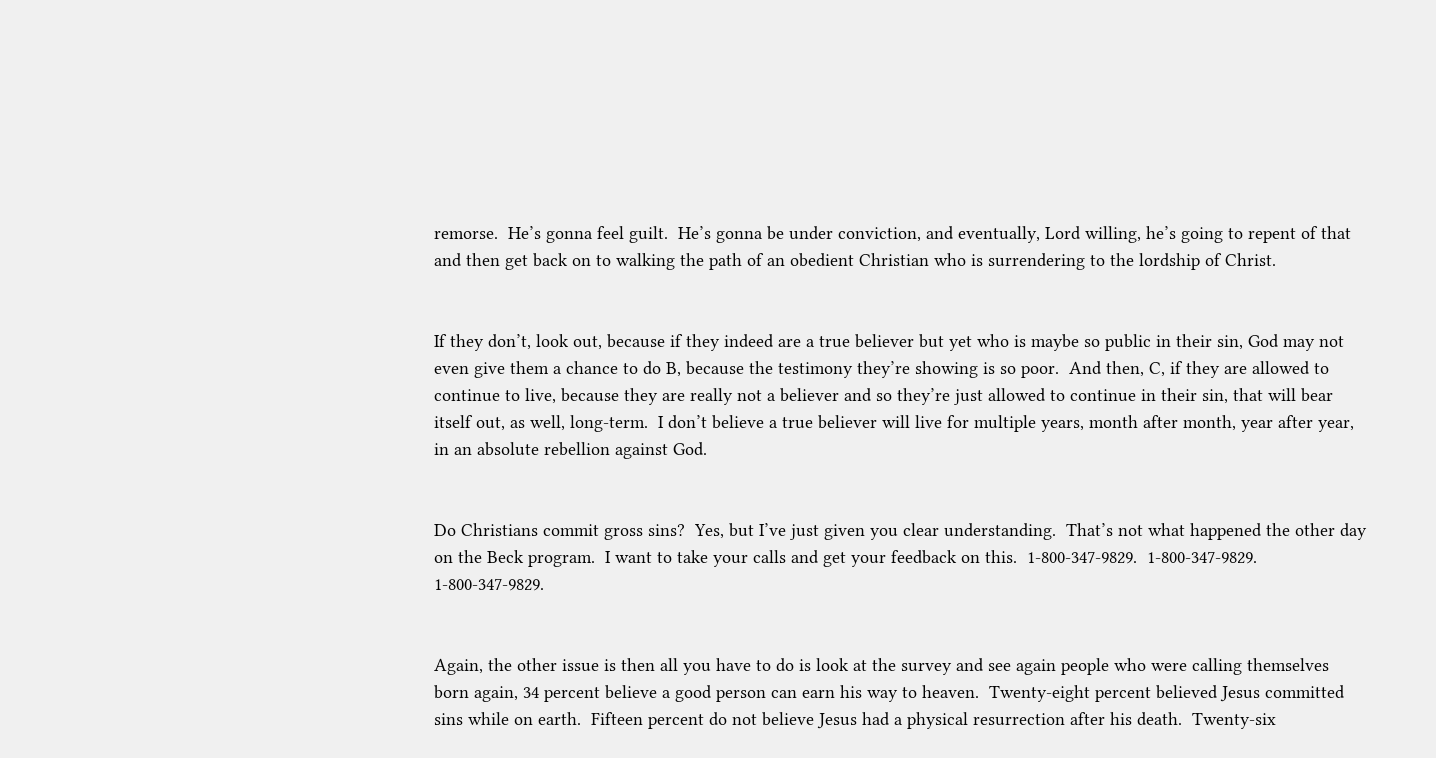remorse.  He’s gonna feel guilt.  He’s gonna be under conviction, and eventually, Lord willing, he’s going to repent of that and then get back on to walking the path of an obedient Christian who is surrendering to the lordship of Christ.


If they don’t, look out, because if they indeed are a true believer but yet who is maybe so public in their sin, God may not even give them a chance to do B, because the testimony they’re showing is so poor.  And then, C, if they are allowed to continue to live, because they are really not a believer and so they’re just allowed to continue in their sin, that will bear itself out, as well, long-term.  I don’t believe a true believer will live for multiple years, month after month, year after year, in an absolute rebellion against God.


Do Christians commit gross sins?  Yes, but I’ve just given you clear understanding.  That’s not what happened the other day on the Beck program.  I want to take your calls and get your feedback on this.  1-800-347-9829.  1-800-347-9829.  1-800-347-9829.


Again, the other issue is then all you have to do is look at the survey and see again people who were calling themselves born again, 34 percent believe a good person can earn his way to heaven.  Twenty-eight percent believed Jesus committed sins while on earth.  Fifteen percent do not believe Jesus had a physical resurrection after his death.  Twenty-six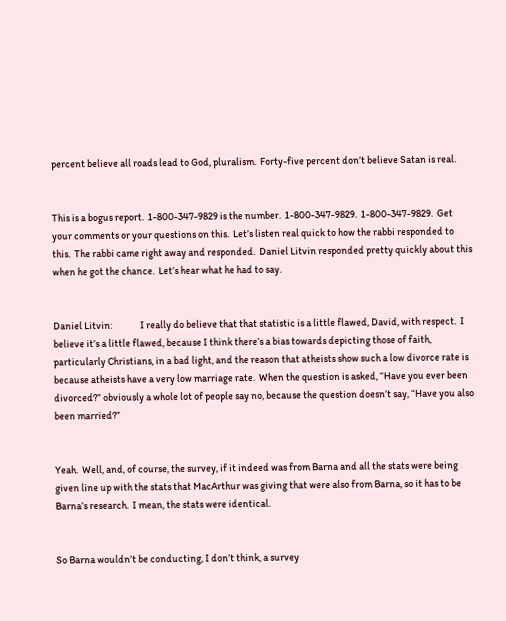percent believe all roads lead to God, pluralism.  Forty-five percent don’t believe Satan is real.


This is a bogus report.  1-800-347-9829 is the number.  1-800-347-9829.  1-800-347-9829.  Get your comments or your questions on this.  Let’s listen real quick to how the rabbi responded to this.  The rabbi came right away and responded.  Daniel Litvin responded pretty quickly about this when he got the chance.  Let’s hear what he had to say.


Daniel Litvin:              I really do believe that that statistic is a little flawed, David, with respect.  I believe it’s a little flawed, because I think there’s a bias towards depicting those of faith, particularly Christians, in a bad light, and the reason that atheists show such a low divorce rate is because atheists have a very low marriage rate.  When the question is asked, “Have you ever been divorced?” obviously a whole lot of people say no, because the question doesn’t say, “Have you also been married?”


Yeah.  Well, and, of course, the survey, if it indeed was from Barna and all the stats were being given line up with the stats that MacArthur was giving that were also from Barna, so it has to be Barna’s research.  I mean, the stats were identical.


So Barna wouldn’t be conducting, I don’t think, a survey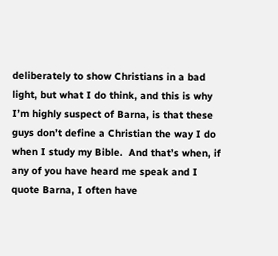deliberately to show Christians in a bad light, but what I do think, and this is why I’m highly suspect of Barna, is that these guys don’t define a Christian the way I do when I study my Bible.  And that’s when, if any of you have heard me speak and I quote Barna, I often have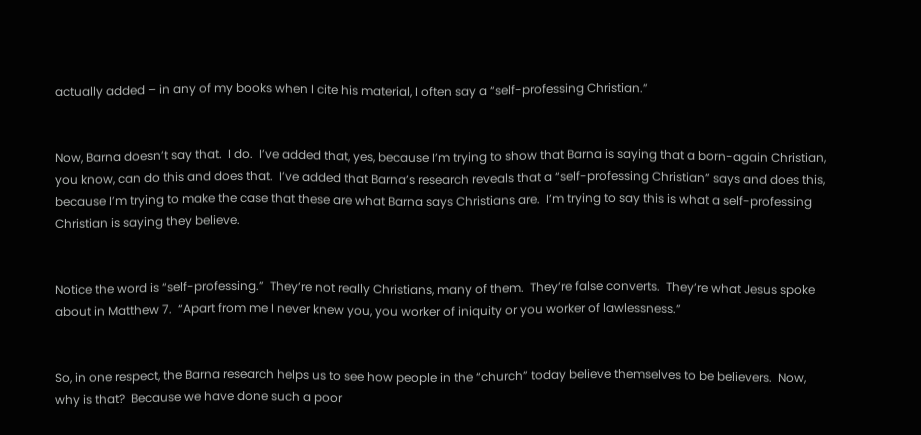actually added – in any of my books when I cite his material, I often say a “self-professing Christian.”


Now, Barna doesn’t say that.  I do.  I’ve added that, yes, because I’m trying to show that Barna is saying that a born-again Christian, you know, can do this and does that.  I’ve added that Barna’s research reveals that a “self-professing Christian” says and does this, because I’m trying to make the case that these are what Barna says Christians are.  I’m trying to say this is what a self-professing Christian is saying they believe.


Notice the word is “self-professing.”  They’re not really Christians, many of them.  They’re false converts.  They’re what Jesus spoke about in Matthew 7.  “Apart from me I never knew you, you worker of iniquity or you worker of lawlessness.”


So, in one respect, the Barna research helps us to see how people in the “church” today believe themselves to be believers.  Now, why is that?  Because we have done such a poor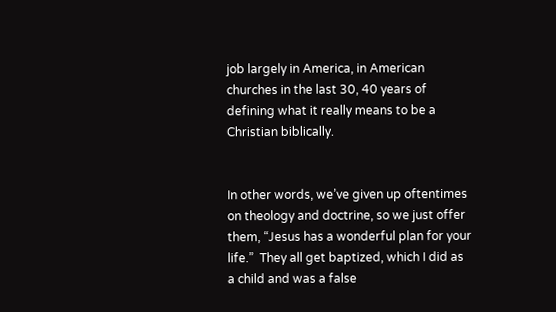job largely in America, in American churches in the last 30, 40 years of defining what it really means to be a Christian biblically.


In other words, we’ve given up oftentimes on theology and doctrine, so we just offer them, “Jesus has a wonderful plan for your life.”  They all get baptized, which I did as a child and was a false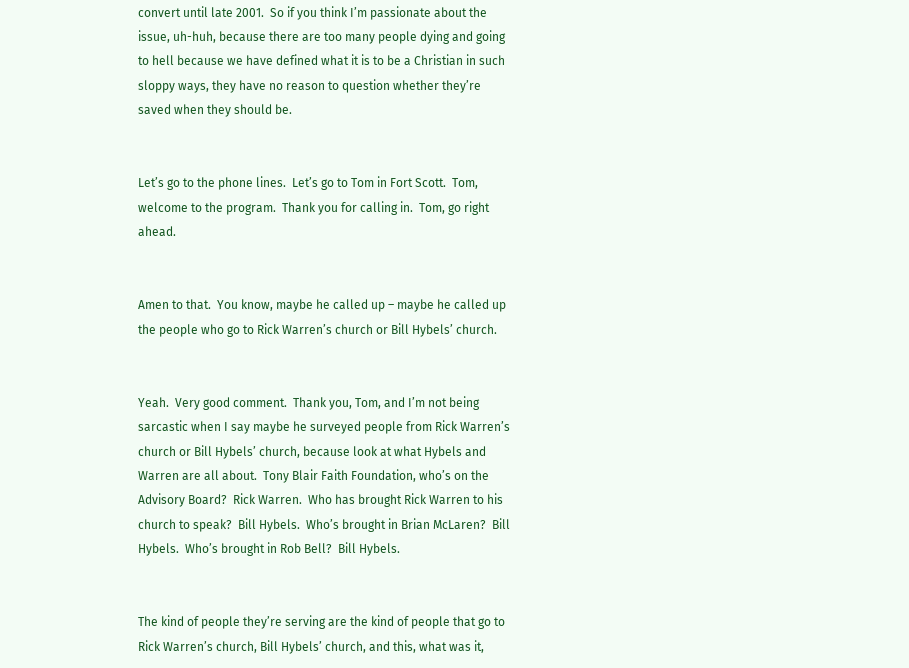convert until late 2001.  So if you think I’m passionate about the issue, uh-huh, because there are too many people dying and going to hell because we have defined what it is to be a Christian in such sloppy ways, they have no reason to question whether they’re saved when they should be.


Let’s go to the phone lines.  Let’s go to Tom in Fort Scott.  Tom, welcome to the program.  Thank you for calling in.  Tom, go right ahead.


Amen to that.  You know, maybe he called up – maybe he called up the people who go to Rick Warren’s church or Bill Hybels’ church.


Yeah.  Very good comment.  Thank you, Tom, and I’m not being sarcastic when I say maybe he surveyed people from Rick Warren’s church or Bill Hybels’ church, because look at what Hybels and Warren are all about.  Tony Blair Faith Foundation, who’s on the Advisory Board?  Rick Warren.  Who has brought Rick Warren to his church to speak?  Bill Hybels.  Who’s brought in Brian McLaren?  Bill Hybels.  Who’s brought in Rob Bell?  Bill Hybels.


The kind of people they’re serving are the kind of people that go to Rick Warren’s church, Bill Hybels’ church, and this, what was it,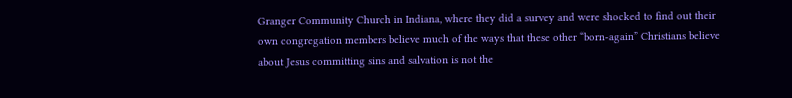Granger Community Church in Indiana, where they did a survey and were shocked to find out their own congregation members believe much of the ways that these other “born-again” Christians believe about Jesus committing sins and salvation is not the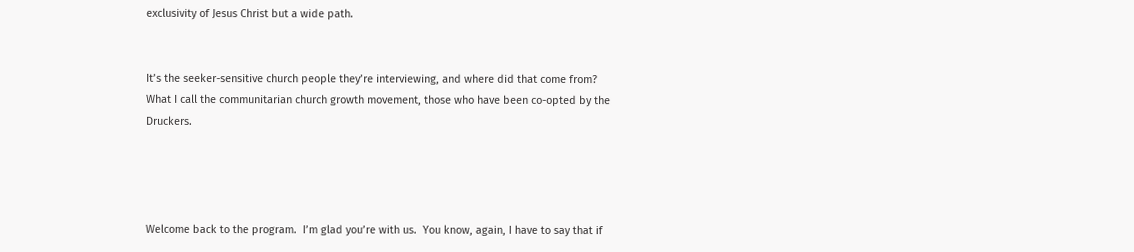exclusivity of Jesus Christ but a wide path.


It’s the seeker-sensitive church people they’re interviewing, and where did that come from?  What I call the communitarian church growth movement, those who have been co-opted by the Druckers.




Welcome back to the program.  I’m glad you’re with us.  You know, again, I have to say that if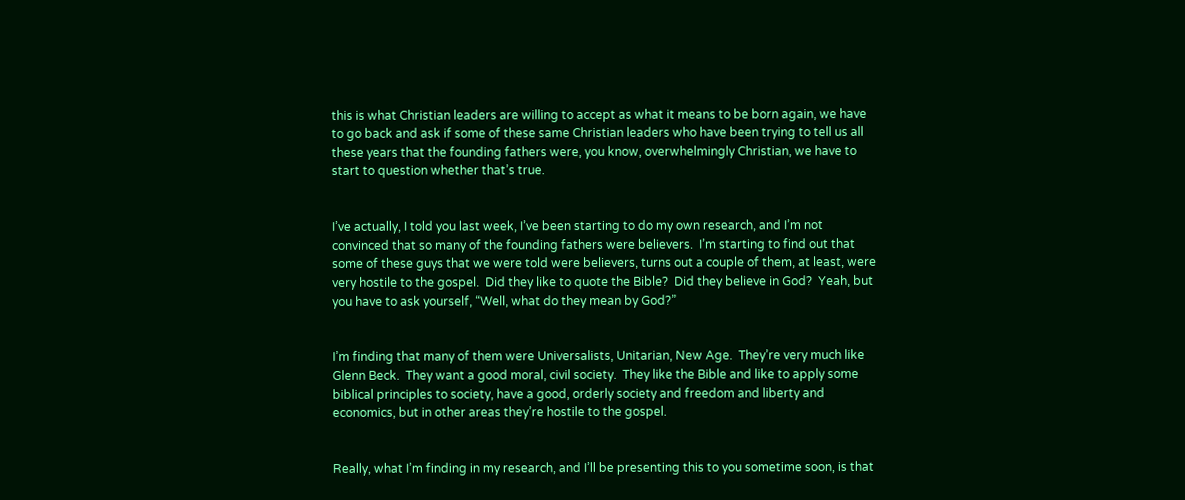this is what Christian leaders are willing to accept as what it means to be born again, we have to go back and ask if some of these same Christian leaders who have been trying to tell us all these years that the founding fathers were, you know, overwhelmingly Christian, we have to start to question whether that’s true.


I’ve actually, I told you last week, I’ve been starting to do my own research, and I’m not convinced that so many of the founding fathers were believers.  I’m starting to find out that some of these guys that we were told were believers, turns out a couple of them, at least, were very hostile to the gospel.  Did they like to quote the Bible?  Did they believe in God?  Yeah, but you have to ask yourself, “Well, what do they mean by God?”


I’m finding that many of them were Universalists, Unitarian, New Age.  They’re very much like Glenn Beck.  They want a good moral, civil society.  They like the Bible and like to apply some biblical principles to society, have a good, orderly society and freedom and liberty and economics, but in other areas they’re hostile to the gospel.


Really, what I’m finding in my research, and I’ll be presenting this to you sometime soon, is that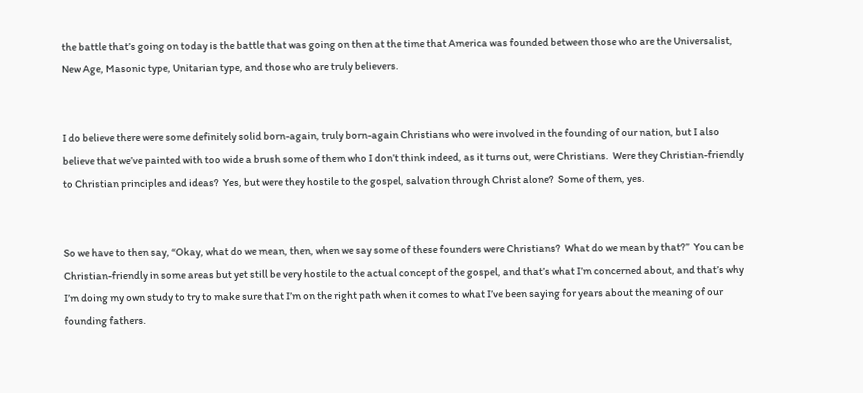the battle that’s going on today is the battle that was going on then at the time that America was founded between those who are the Universalist, New Age, Masonic type, Unitarian type, and those who are truly believers.


I do believe there were some definitely solid born-again, truly born-again Christians who were involved in the founding of our nation, but I also believe that we’ve painted with too wide a brush some of them who I don’t think indeed, as it turns out, were Christians.  Were they Christian-friendly to Christian principles and ideas?  Yes, but were they hostile to the gospel, salvation through Christ alone?  Some of them, yes.


So we have to then say, “Okay, what do we mean, then, when we say some of these founders were Christians?  What do we mean by that?”  You can be Christian-friendly in some areas but yet still be very hostile to the actual concept of the gospel, and that’s what I’m concerned about, and that’s why I’m doing my own study to try to make sure that I’m on the right path when it comes to what I’ve been saying for years about the meaning of our founding fathers.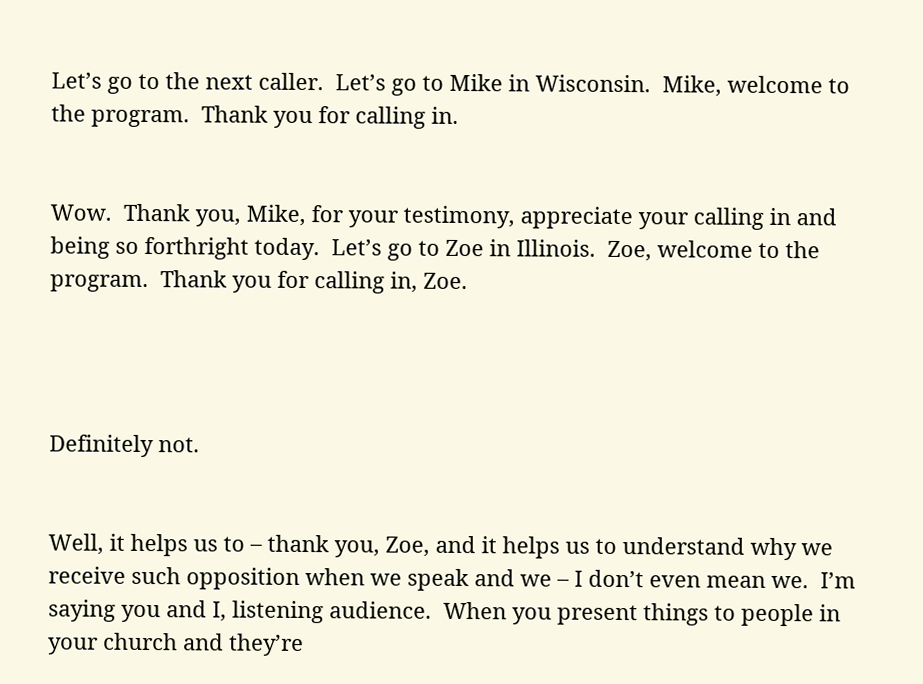Let’s go to the next caller.  Let’s go to Mike in Wisconsin.  Mike, welcome to the program.  Thank you for calling in.


Wow.  Thank you, Mike, for your testimony, appreciate your calling in and being so forthright today.  Let’s go to Zoe in Illinois.  Zoe, welcome to the program.  Thank you for calling in, Zoe.




Definitely not.


Well, it helps us to – thank you, Zoe, and it helps us to understand why we receive such opposition when we speak and we – I don’t even mean we.  I’m saying you and I, listening audience.  When you present things to people in your church and they’re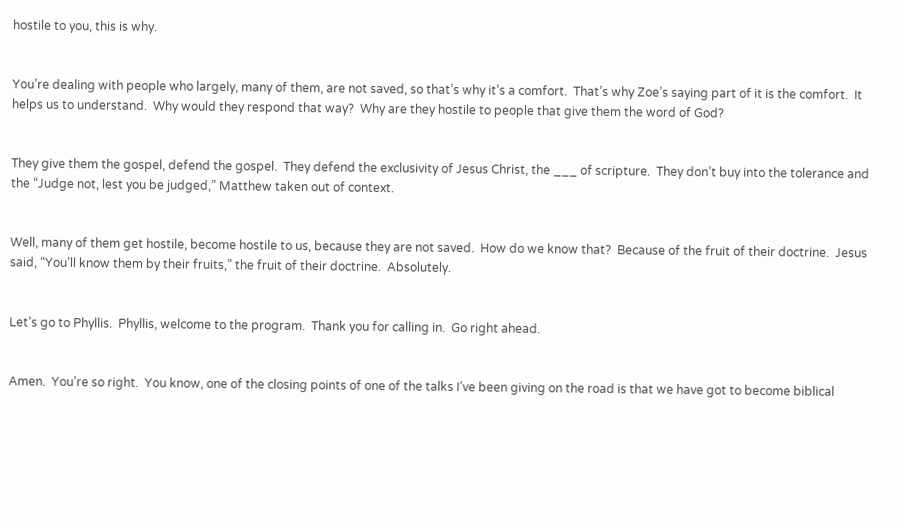hostile to you, this is why.


You’re dealing with people who largely, many of them, are not saved, so that’s why it’s a comfort.  That’s why Zoe’s saying part of it is the comfort.  It helps us to understand.  Why would they respond that way?  Why are they hostile to people that give them the word of God?


They give them the gospel, defend the gospel.  They defend the exclusivity of Jesus Christ, the ___ of scripture.  They don’t buy into the tolerance and the “Judge not, lest you be judged,” Matthew taken out of context.


Well, many of them get hostile, become hostile to us, because they are not saved.  How do we know that?  Because of the fruit of their doctrine.  Jesus said, “You’ll know them by their fruits,” the fruit of their doctrine.  Absolutely.


Let’s go to Phyllis.  Phyllis, welcome to the program.  Thank you for calling in.  Go right ahead.


Amen.  You’re so right.  You know, one of the closing points of one of the talks I’ve been giving on the road is that we have got to become biblical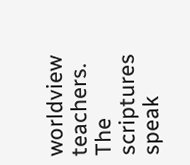worldview teachers.  The scriptures speak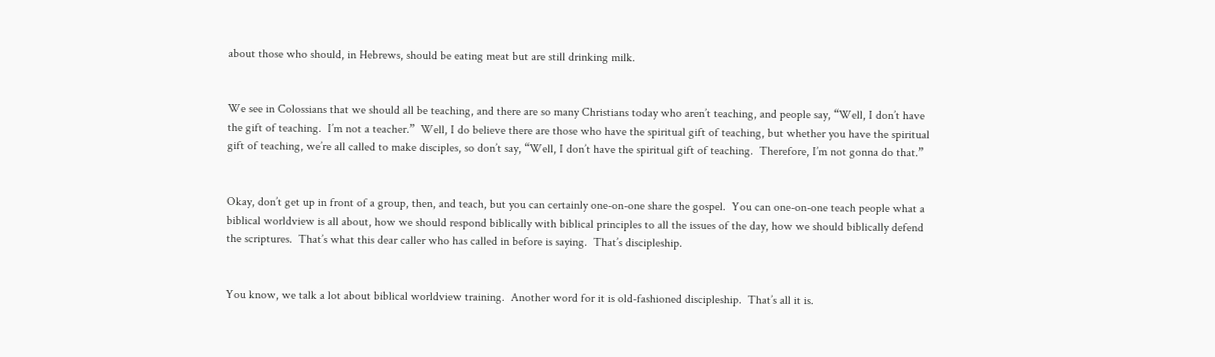about those who should, in Hebrews, should be eating meat but are still drinking milk.


We see in Colossians that we should all be teaching, and there are so many Christians today who aren’t teaching, and people say, “Well, I don’t have the gift of teaching.  I’m not a teacher.”  Well, I do believe there are those who have the spiritual gift of teaching, but whether you have the spiritual gift of teaching, we’re all called to make disciples, so don’t say, “Well, I don’t have the spiritual gift of teaching.  Therefore, I’m not gonna do that.”


Okay, don’t get up in front of a group, then, and teach, but you can certainly one-on-one share the gospel.  You can one-on-one teach people what a biblical worldview is all about, how we should respond biblically with biblical principles to all the issues of the day, how we should biblically defend the scriptures.  That’s what this dear caller who has called in before is saying.  That’s discipleship.


You know, we talk a lot about biblical worldview training.  Another word for it is old-fashioned discipleship.  That’s all it is.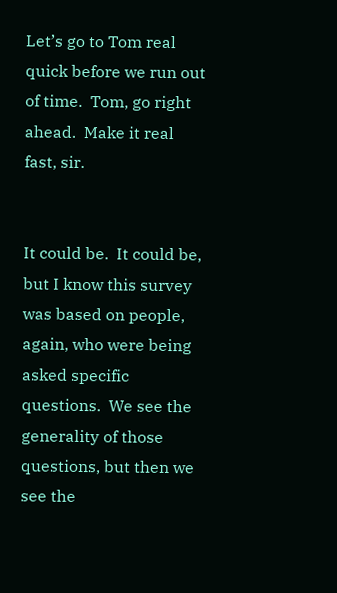Let’s go to Tom real quick before we run out of time.  Tom, go right ahead.  Make it real fast, sir.


It could be.  It could be, but I know this survey was based on people, again, who were being asked specific questions.  We see the generality of those questions, but then we see the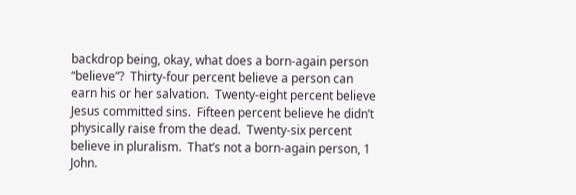backdrop being, okay, what does a born-again person “believe”?  Thirty-four percent believe a person can earn his or her salvation.  Twenty-eight percent believe Jesus committed sins.  Fifteen percent believe he didn’t physically raise from the dead.  Twenty-six percent believe in pluralism.  That’s not a born-again person, 1 John.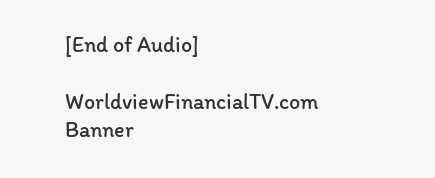[End of Audio]

WorldviewFinancialTV.com Banner